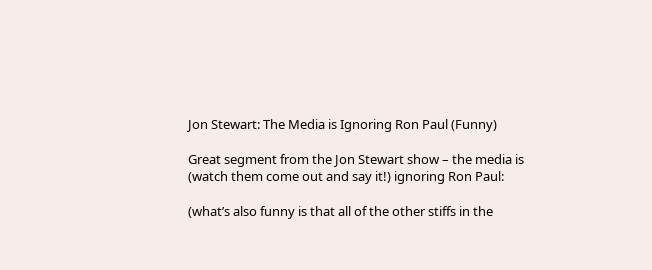Jon Stewart: The Media is Ignoring Ron Paul (Funny)

Great segment from the Jon Stewart show – the media is (watch them come out and say it!) ignoring Ron Paul:

(what’s also funny is that all of the other stiffs in the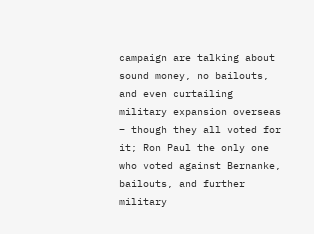campaign are talking about sound money, no bailouts, and even curtailing military expansion overseas – though they all voted for it; Ron Paul the only one who voted against Bernanke, bailouts, and further military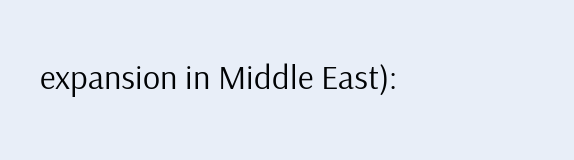expansion in Middle East):